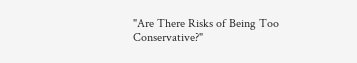"Are There Risks of Being Too Conservative?"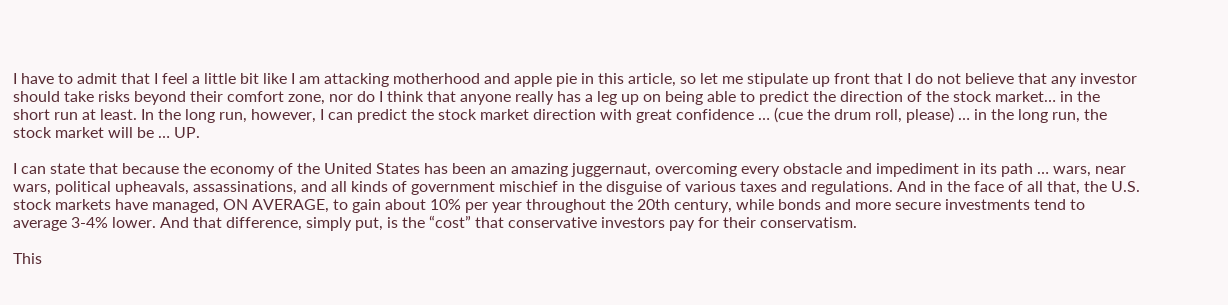I have to admit that I feel a little bit like I am attacking motherhood and apple pie in this article, so let me stipulate up front that I do not believe that any investor should take risks beyond their comfort zone, nor do I think that anyone really has a leg up on being able to predict the direction of the stock market… in the short run at least. In the long run, however, I can predict the stock market direction with great confidence … (cue the drum roll, please) … in the long run, the stock market will be … UP.

I can state that because the economy of the United States has been an amazing juggernaut, overcoming every obstacle and impediment in its path … wars, near wars, political upheavals, assassinations, and all kinds of government mischief in the disguise of various taxes and regulations. And in the face of all that, the U.S. stock markets have managed, ON AVERAGE, to gain about 10% per year throughout the 20th century, while bonds and more secure investments tend to average 3-4% lower. And that difference, simply put, is the “cost” that conservative investors pay for their conservatism.

This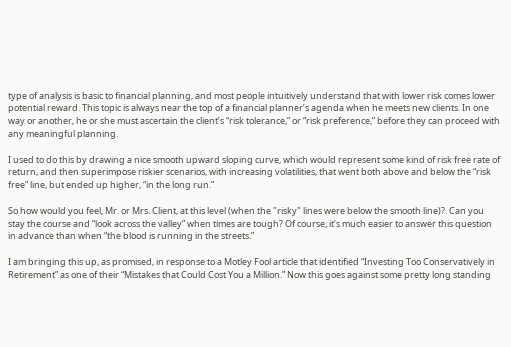type of analysis is basic to financial planning, and most people intuitively understand that with lower risk comes lower potential reward. This topic is always near the top of a financial planner’s agenda when he meets new clients. In one way or another, he or she must ascertain the client’s “risk tolerance,” or “risk preference,” before they can proceed with any meaningful planning.

I used to do this by drawing a nice smooth upward sloping curve, which would represent some kind of risk free rate of return, and then superimpose riskier scenarios, with increasing volatilities, that went both above and below the “risk free” line, but ended up higher, “in the long run.”

So how would you feel, Mr. or Mrs. Client, at this level (when the "risky" lines were below the smooth line)?. Can you stay the course and “look across the valley” when times are tough? Of course, it’s much easier to answer this question in advance than when “the blood is running in the streets.”

I am bringing this up, as promised, in response to a Motley Fool article that identified “Investing Too Conservatively in Retirement” as one of their “Mistakes that Could Cost You a Million.” Now this goes against some pretty long standing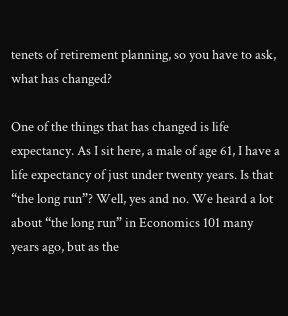tenets of retirement planning, so you have to ask, what has changed?

One of the things that has changed is life expectancy. As I sit here, a male of age 61, I have a life expectancy of just under twenty years. Is that “the long run”? Well, yes and no. We heard a lot about “the long run” in Economics 101 many years ago, but as the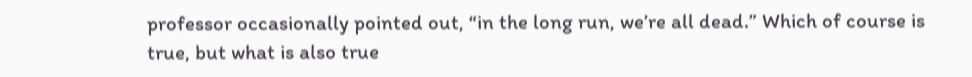professor occasionally pointed out, “in the long run, we’re all dead.” Which of course is true, but what is also true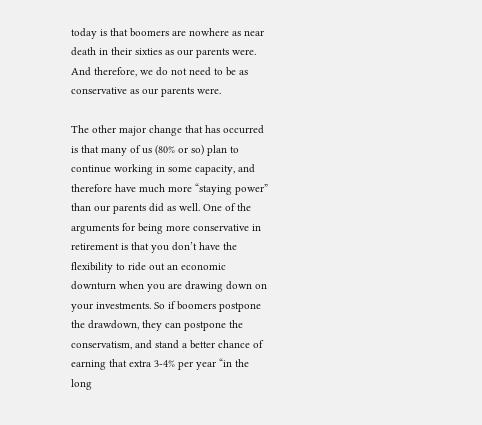today is that boomers are nowhere as near death in their sixties as our parents were. And therefore, we do not need to be as conservative as our parents were.

The other major change that has occurred is that many of us (80% or so) plan to continue working in some capacity, and therefore have much more “staying power” than our parents did as well. One of the arguments for being more conservative in retirement is that you don’t have the flexibility to ride out an economic downturn when you are drawing down on your investments. So if boomers postpone the drawdown, they can postpone the conservatism, and stand a better chance of earning that extra 3-4% per year “in the long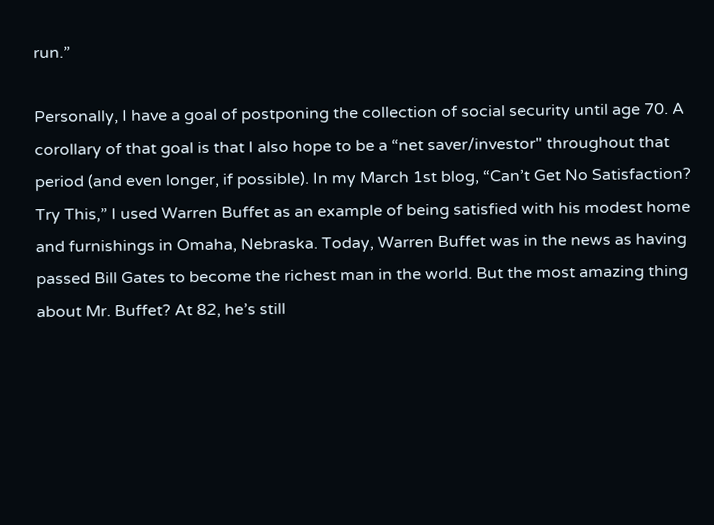run.”

Personally, I have a goal of postponing the collection of social security until age 70. A corollary of that goal is that I also hope to be a “net saver/investor" throughout that period (and even longer, if possible). In my March 1st blog, “Can’t Get No Satisfaction? Try This,” I used Warren Buffet as an example of being satisfied with his modest home and furnishings in Omaha, Nebraska. Today, Warren Buffet was in the news as having passed Bill Gates to become the richest man in the world. But the most amazing thing about Mr. Buffet? At 82, he’s still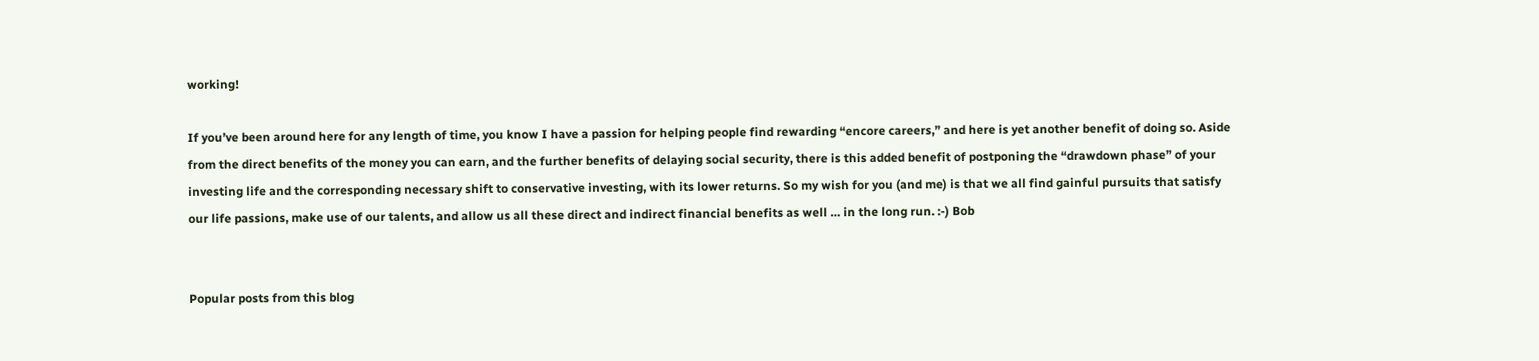working!

If you’ve been around here for any length of time, you know I have a passion for helping people find rewarding “encore careers,” and here is yet another benefit of doing so. Aside from the direct benefits of the money you can earn, and the further benefits of delaying social security, there is this added benefit of postponing the “drawdown phase” of your investing life and the corresponding necessary shift to conservative investing, with its lower returns. So my wish for you (and me) is that we all find gainful pursuits that satisfy our life passions, make use of our talents, and allow us all these direct and indirect financial benefits as well … in the long run. :-) Bob


Popular posts from this blog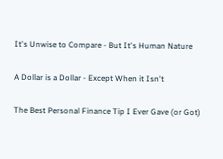It's Unwise to Compare - But It's Human Nature

A Dollar is a Dollar - Except When it Isn't

The Best Personal Finance Tip I Ever Gave (or Got)